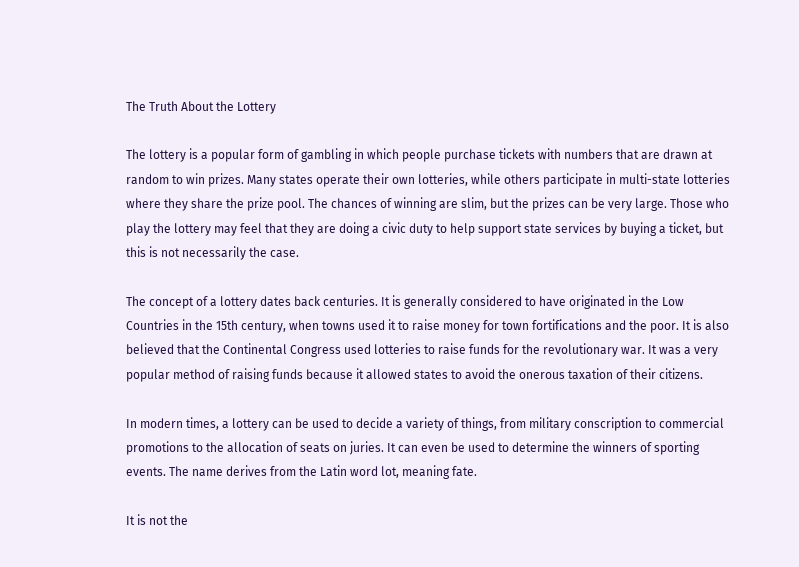The Truth About the Lottery

The lottery is a popular form of gambling in which people purchase tickets with numbers that are drawn at random to win prizes. Many states operate their own lotteries, while others participate in multi-state lotteries where they share the prize pool. The chances of winning are slim, but the prizes can be very large. Those who play the lottery may feel that they are doing a civic duty to help support state services by buying a ticket, but this is not necessarily the case.

The concept of a lottery dates back centuries. It is generally considered to have originated in the Low Countries in the 15th century, when towns used it to raise money for town fortifications and the poor. It is also believed that the Continental Congress used lotteries to raise funds for the revolutionary war. It was a very popular method of raising funds because it allowed states to avoid the onerous taxation of their citizens.

In modern times, a lottery can be used to decide a variety of things, from military conscription to commercial promotions to the allocation of seats on juries. It can even be used to determine the winners of sporting events. The name derives from the Latin word lot, meaning fate.

It is not the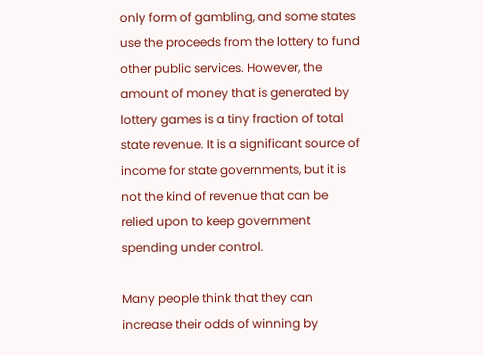only form of gambling, and some states use the proceeds from the lottery to fund other public services. However, the amount of money that is generated by lottery games is a tiny fraction of total state revenue. It is a significant source of income for state governments, but it is not the kind of revenue that can be relied upon to keep government spending under control.

Many people think that they can increase their odds of winning by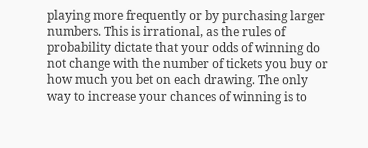playing more frequently or by purchasing larger numbers. This is irrational, as the rules of probability dictate that your odds of winning do not change with the number of tickets you buy or how much you bet on each drawing. The only way to increase your chances of winning is to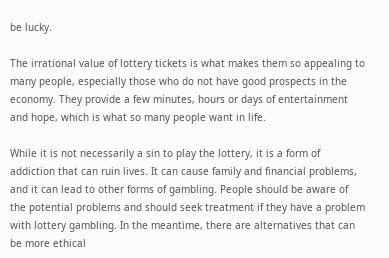be lucky.

The irrational value of lottery tickets is what makes them so appealing to many people, especially those who do not have good prospects in the economy. They provide a few minutes, hours or days of entertainment and hope, which is what so many people want in life.

While it is not necessarily a sin to play the lottery, it is a form of addiction that can ruin lives. It can cause family and financial problems, and it can lead to other forms of gambling. People should be aware of the potential problems and should seek treatment if they have a problem with lottery gambling. In the meantime, there are alternatives that can be more ethical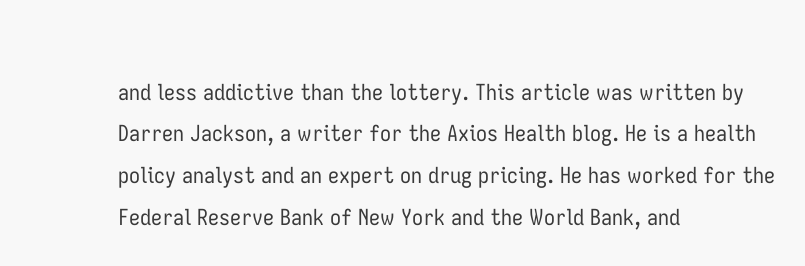and less addictive than the lottery. This article was written by Darren Jackson, a writer for the Axios Health blog. He is a health policy analyst and an expert on drug pricing. He has worked for the Federal Reserve Bank of New York and the World Bank, and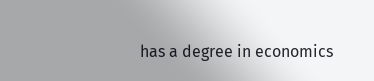has a degree in economics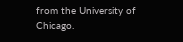from the University of Chicago.